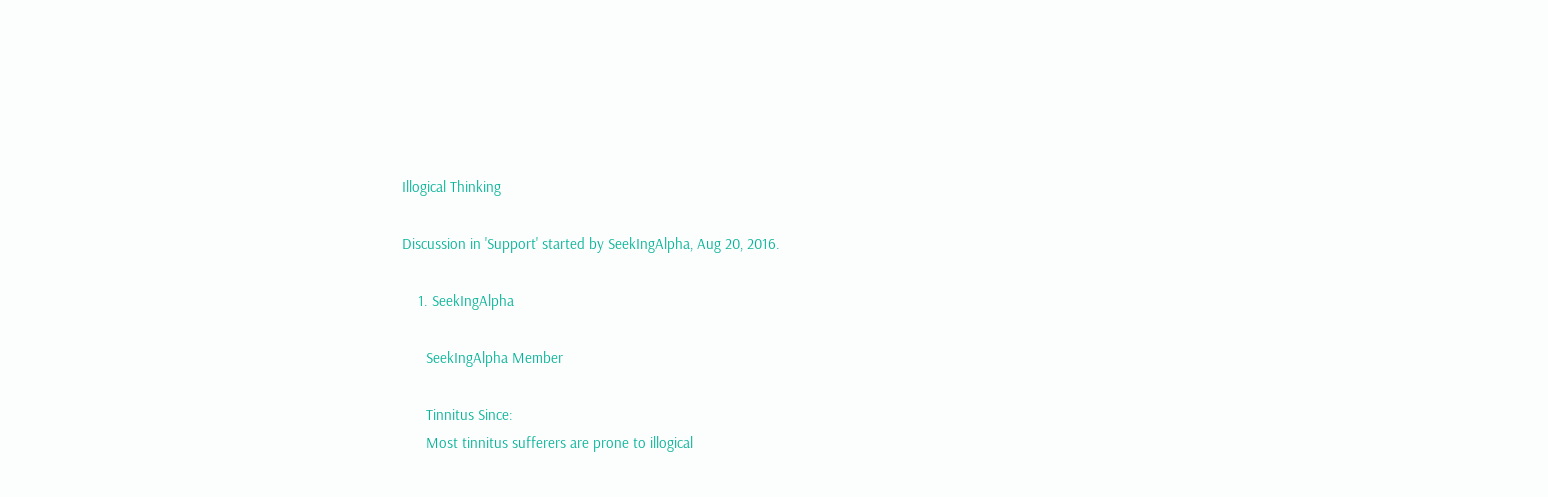Illogical Thinking

Discussion in 'Support' started by SeekIngAlpha, Aug 20, 2016.

    1. SeekIngAlpha

      SeekIngAlpha Member

      Tinnitus Since:
      Most tinnitus sufferers are prone to illogical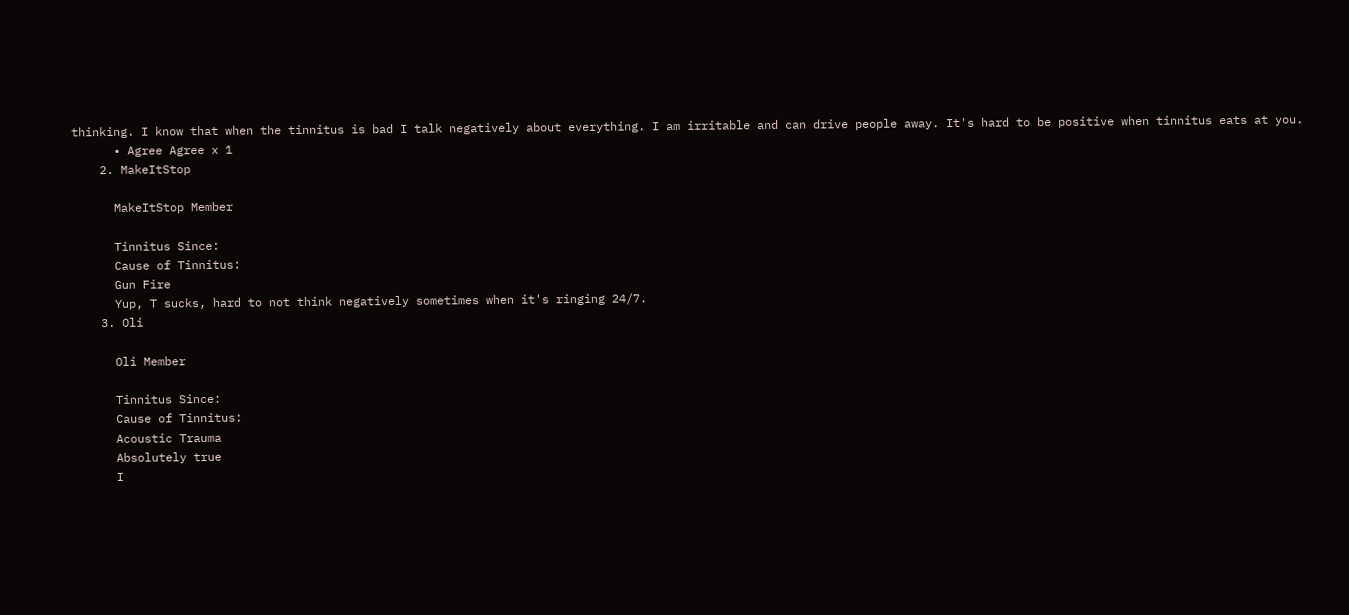thinking. I know that when the tinnitus is bad I talk negatively about everything. I am irritable and can drive people away. It's hard to be positive when tinnitus eats at you.
      • Agree Agree x 1
    2. MakeItStop

      MakeItStop Member

      Tinnitus Since:
      Cause of Tinnitus:
      Gun Fire
      Yup, T sucks, hard to not think negatively sometimes when it's ringing 24/7.
    3. Oli

      Oli Member

      Tinnitus Since:
      Cause of Tinnitus:
      Acoustic Trauma
      Absolutely true
      I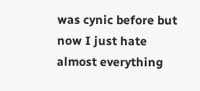was cynic before but now I just hate almost everything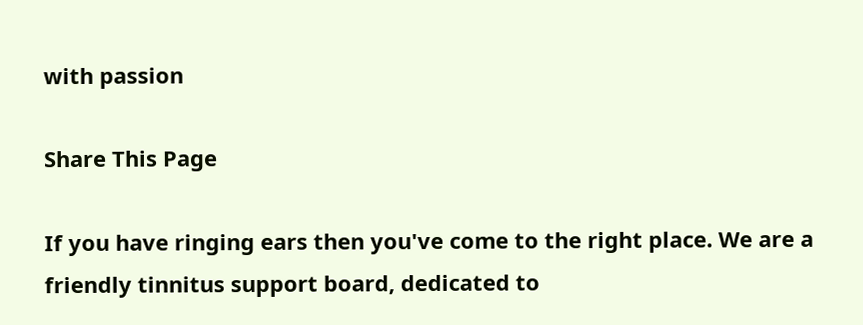with passion

Share This Page

If you have ringing ears then you've come to the right place. We are a friendly tinnitus support board, dedicated to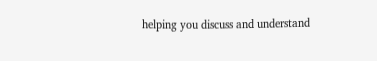helping you discuss and understand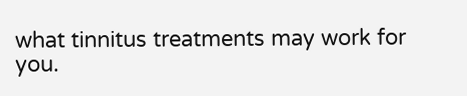what tinnitus treatments may work for you.